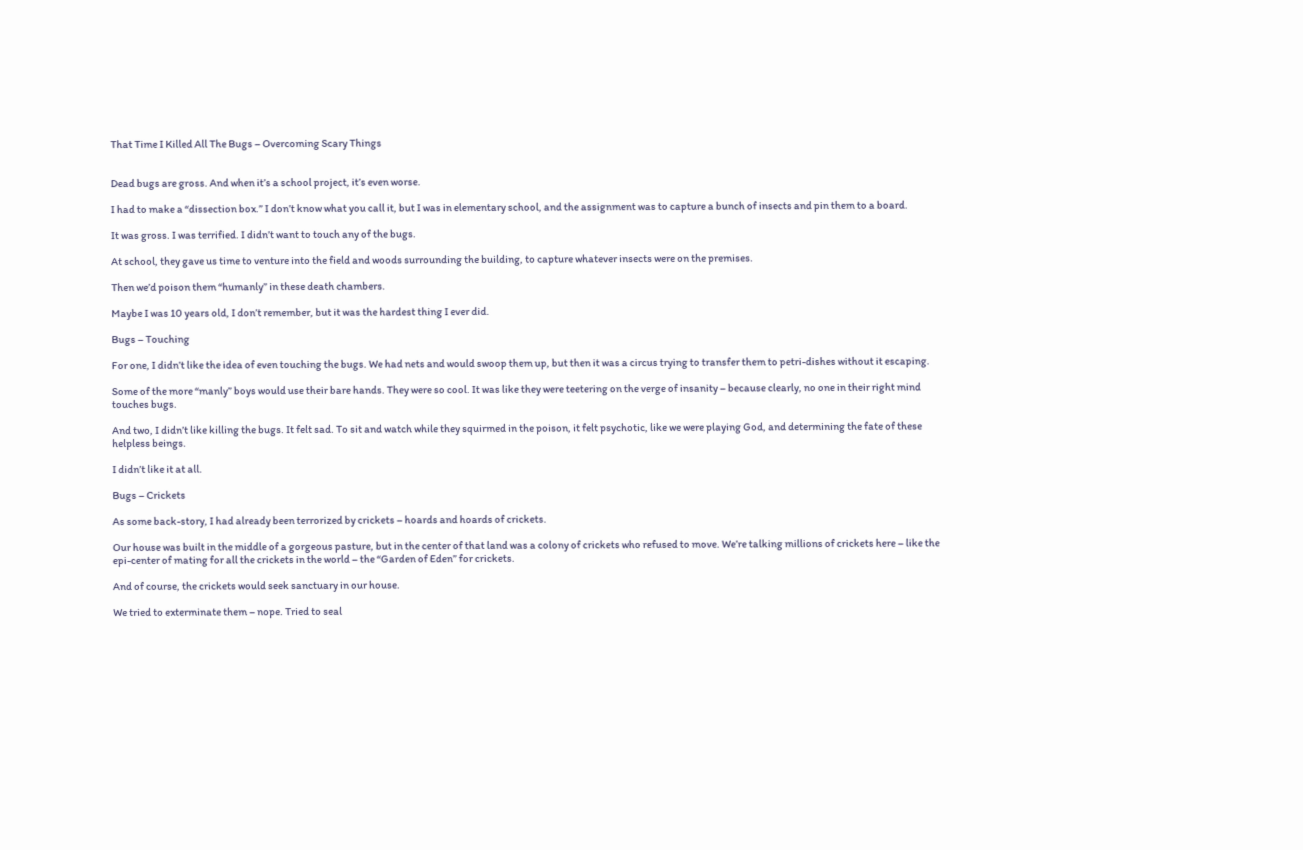That Time I Killed All The Bugs – Overcoming Scary Things


Dead bugs are gross. And when it’s a school project, it’s even worse.

I had to make a “dissection box.” I don’t know what you call it, but I was in elementary school, and the assignment was to capture a bunch of insects and pin them to a board.

It was gross. I was terrified. I didn’t want to touch any of the bugs.

At school, they gave us time to venture into the field and woods surrounding the building, to capture whatever insects were on the premises.

Then we’d poison them “humanly” in these death chambers.

Maybe I was 10 years old, I don’t remember, but it was the hardest thing I ever did.

Bugs – Touching

For one, I didn’t like the idea of even touching the bugs. We had nets and would swoop them up, but then it was a circus trying to transfer them to petri-dishes without it escaping.

Some of the more “manly” boys would use their bare hands. They were so cool. It was like they were teetering on the verge of insanity – because clearly, no one in their right mind touches bugs.

And two, I didn’t like killing the bugs. It felt sad. To sit and watch while they squirmed in the poison, it felt psychotic, like we were playing God, and determining the fate of these helpless beings.

I didn’t like it at all.

Bugs – Crickets

As some back-story, I had already been terrorized by crickets – hoards and hoards of crickets.

Our house was built in the middle of a gorgeous pasture, but in the center of that land was a colony of crickets who refused to move. We’re talking millions of crickets here – like the epi-center of mating for all the crickets in the world – the “Garden of Eden” for crickets.

And of course, the crickets would seek sanctuary in our house.

We tried to exterminate them – nope. Tried to seal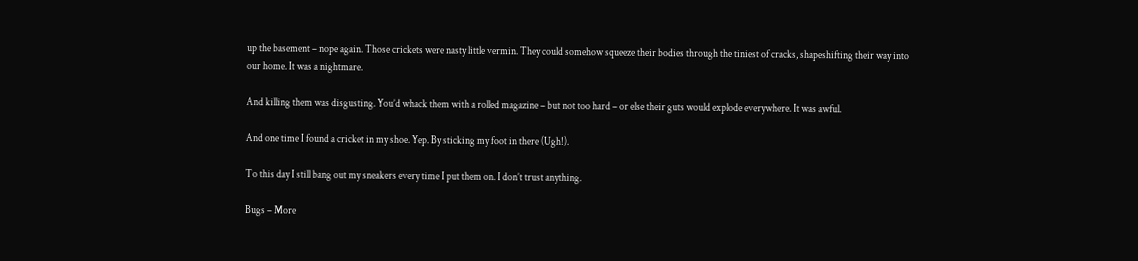up the basement – nope again. Those crickets were nasty little vermin. They could somehow squeeze their bodies through the tiniest of cracks, shapeshifting their way into our home. It was a nightmare.

And killing them was disgusting. You’d whack them with a rolled magazine – but not too hard – or else their guts would explode everywhere. It was awful.

And one time I found a cricket in my shoe. Yep. By sticking my foot in there (Ugh!).

To this day I still bang out my sneakers every time I put them on. I don’t trust anything.

Bugs – More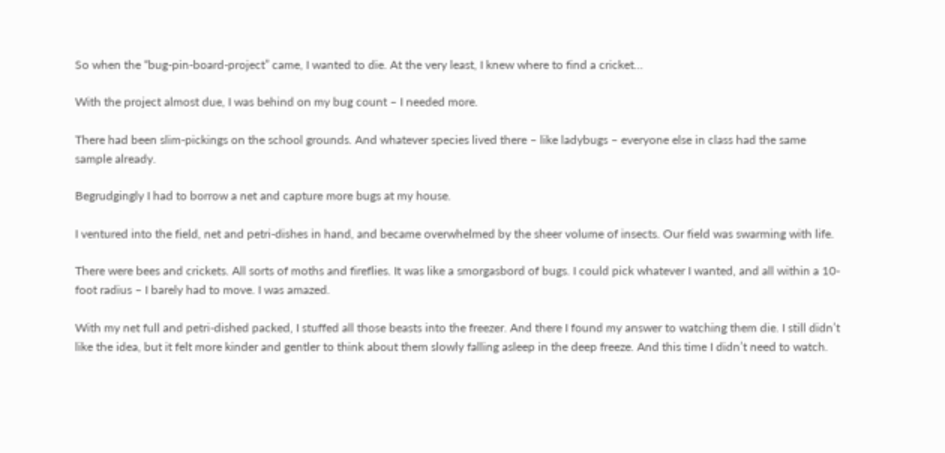So when the “bug-pin-board-project” came, I wanted to die. At the very least, I knew where to find a cricket…

With the project almost due, I was behind on my bug count – I needed more.

There had been slim-pickings on the school grounds. And whatever species lived there – like ladybugs – everyone else in class had the same sample already.

Begrudgingly I had to borrow a net and capture more bugs at my house.

I ventured into the field, net and petri-dishes in hand, and became overwhelmed by the sheer volume of insects. Our field was swarming with life.

There were bees and crickets. All sorts of moths and fireflies. It was like a smorgasbord of bugs. I could pick whatever I wanted, and all within a 10-foot radius – I barely had to move. I was amazed.

With my net full and petri-dished packed, I stuffed all those beasts into the freezer. And there I found my answer to watching them die. I still didn’t like the idea, but it felt more kinder and gentler to think about them slowly falling asleep in the deep freeze. And this time I didn’t need to watch.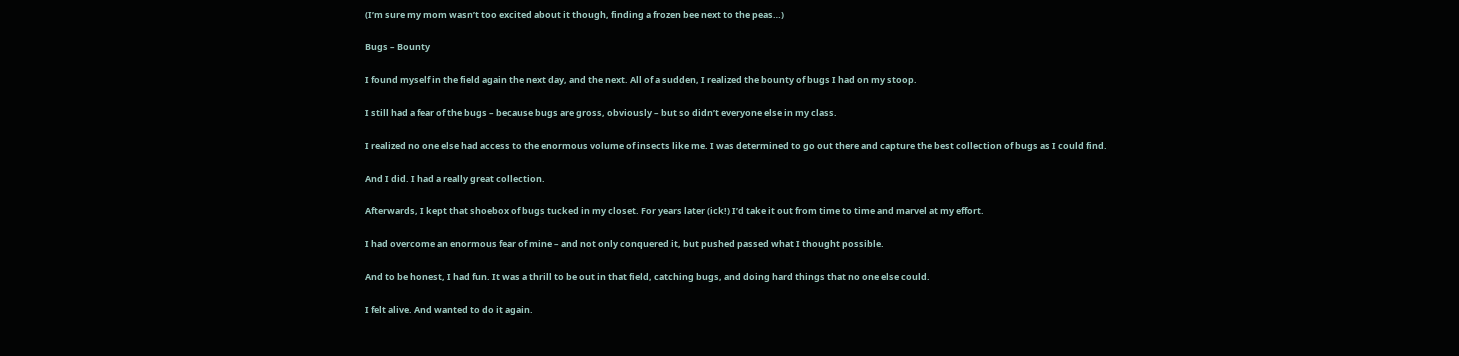(I’m sure my mom wasn’t too excited about it though, finding a frozen bee next to the peas…)

Bugs – Bounty

I found myself in the field again the next day, and the next. All of a sudden, I realized the bounty of bugs I had on my stoop.

I still had a fear of the bugs – because bugs are gross, obviously – but so didn’t everyone else in my class.

I realized no one else had access to the enormous volume of insects like me. I was determined to go out there and capture the best collection of bugs as I could find.

And I did. I had a really great collection.

Afterwards, I kept that shoebox of bugs tucked in my closet. For years later (ick!) I’d take it out from time to time and marvel at my effort.

I had overcome an enormous fear of mine – and not only conquered it, but pushed passed what I thought possible.

And to be honest, I had fun. It was a thrill to be out in that field, catching bugs, and doing hard things that no one else could.

I felt alive. And wanted to do it again.